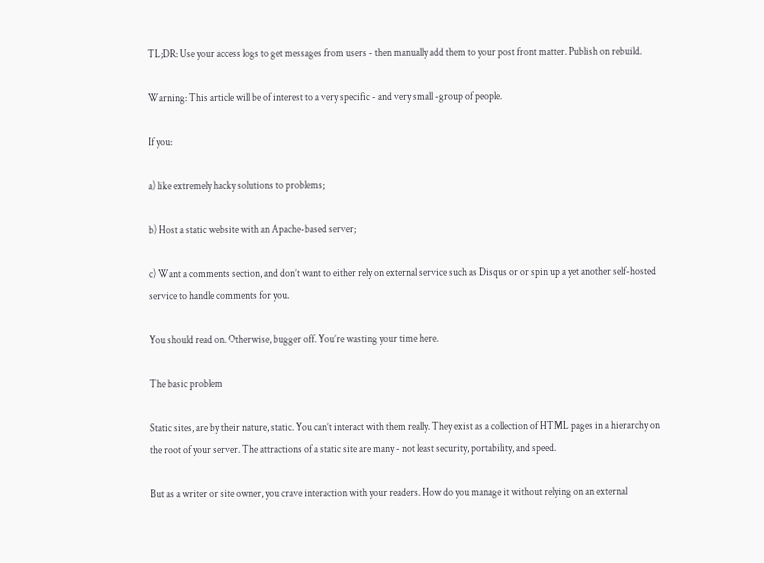TL;DR: Use your access logs to get messages from users - then manually add them to your post front matter. Publish on rebuild.

Warning: This article will be of interest to a very specific - and very small -group of people.

If you:

a) like extremely hacky solutions to problems;

b) Host a static website with an Apache-based server;

c) Want a comments section, and don’t want to either rely on external service such as Disqus or or spin up a yet another self-hosted service to handle comments for you.

You should read on. Otherwise, bugger off. You’re wasting your time here.

The basic problem

Static sites, are by their nature, static. You can’t interact with them really. They exist as a collection of HTML pages in a hierarchy on the root of your server. The attractions of a static site are many - not least security, portability, and speed.

But as a writer or site owner, you crave interaction with your readers. How do you manage it without relying on an external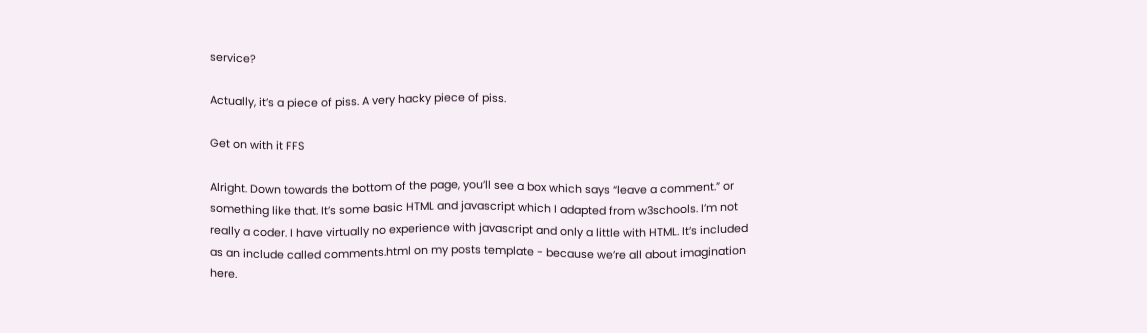service?

Actually, it’s a piece of piss. A very hacky piece of piss.

Get on with it FFS

Alright. Down towards the bottom of the page, you’ll see a box which says “leave a comment.” or something like that. It’s some basic HTML and javascript which I adapted from w3schools. I’m not really a coder. I have virtually no experience with javascript and only a little with HTML. It’s included as an include called comments.html on my posts template - because we’re all about imagination here.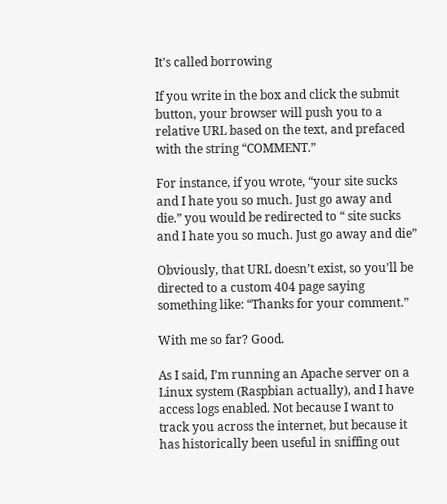It's called borrowing

If you write in the box and click the submit button, your browser will push you to a relative URL based on the text, and prefaced with the string “COMMENT.”

For instance, if you wrote, “your site sucks and I hate you so much. Just go away and die.” you would be redirected to “ site sucks and I hate you so much. Just go away and die”

Obviously, that URL doesn’t exist, so you’ll be directed to a custom 404 page saying something like: “Thanks for your comment.”

With me so far? Good.

As I said, I’m running an Apache server on a Linux system (Raspbian actually), and I have access logs enabled. Not because I want to track you across the internet, but because it has historically been useful in sniffing out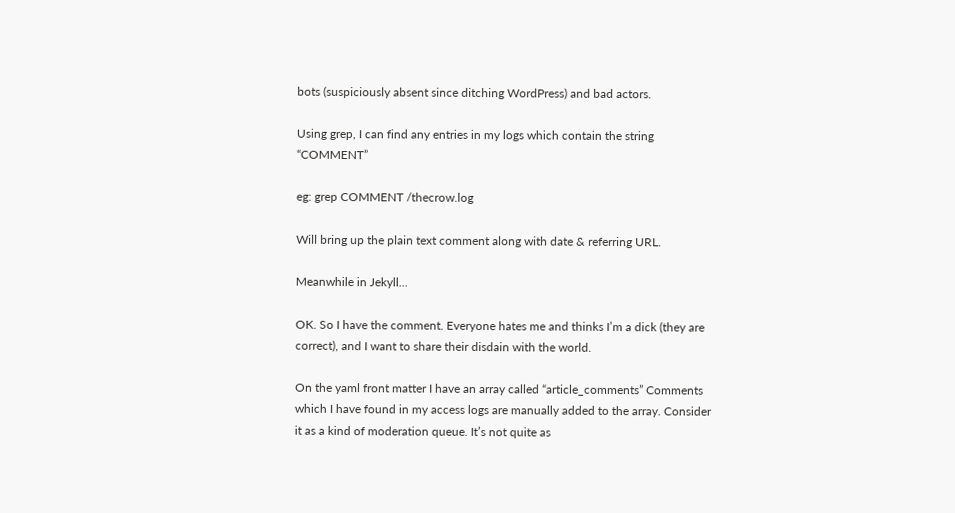bots (suspiciously absent since ditching WordPress) and bad actors.

Using grep, I can find any entries in my logs which contain the string “COMMENT”

eg: grep COMMENT /thecrow.log

Will bring up the plain text comment along with date & referring URL.

Meanwhile in Jekyll...

OK. So I have the comment. Everyone hates me and thinks I’m a dick (they are correct), and I want to share their disdain with the world.

On the yaml front matter I have an array called “article_comments” Comments which I have found in my access logs are manually added to the array. Consider it as a kind of moderation queue. It’s not quite as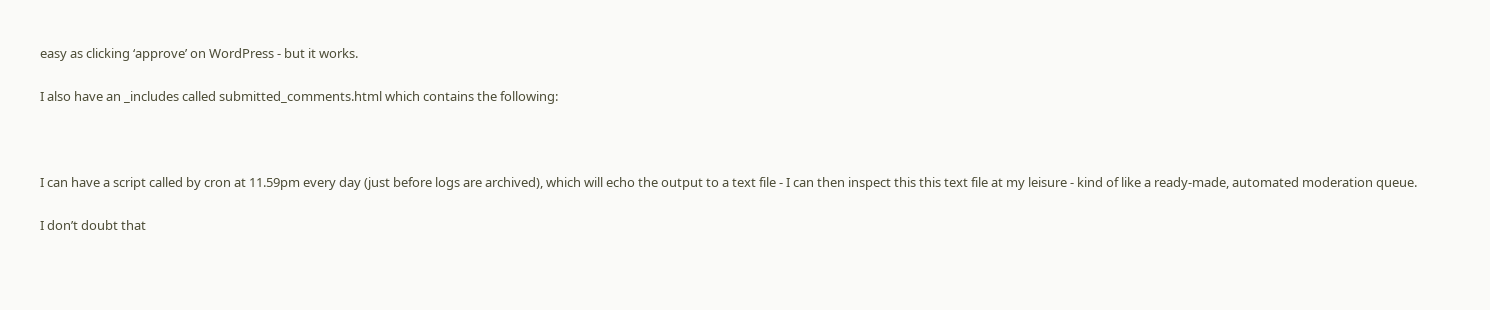easy as clicking ‘approve’ on WordPress - but it works.

I also have an _includes called submitted_comments.html which contains the following:



I can have a script called by cron at 11.59pm every day (just before logs are archived), which will echo the output to a text file - I can then inspect this this text file at my leisure - kind of like a ready-made, automated moderation queue.

I don’t doubt that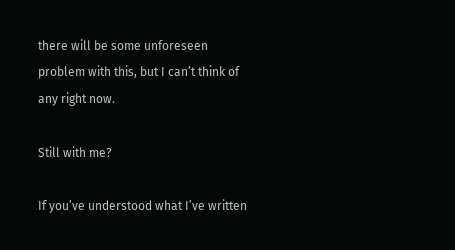there will be some unforeseen problem with this, but I can’t think of any right now.

Still with me?

If you’ve understood what I’ve written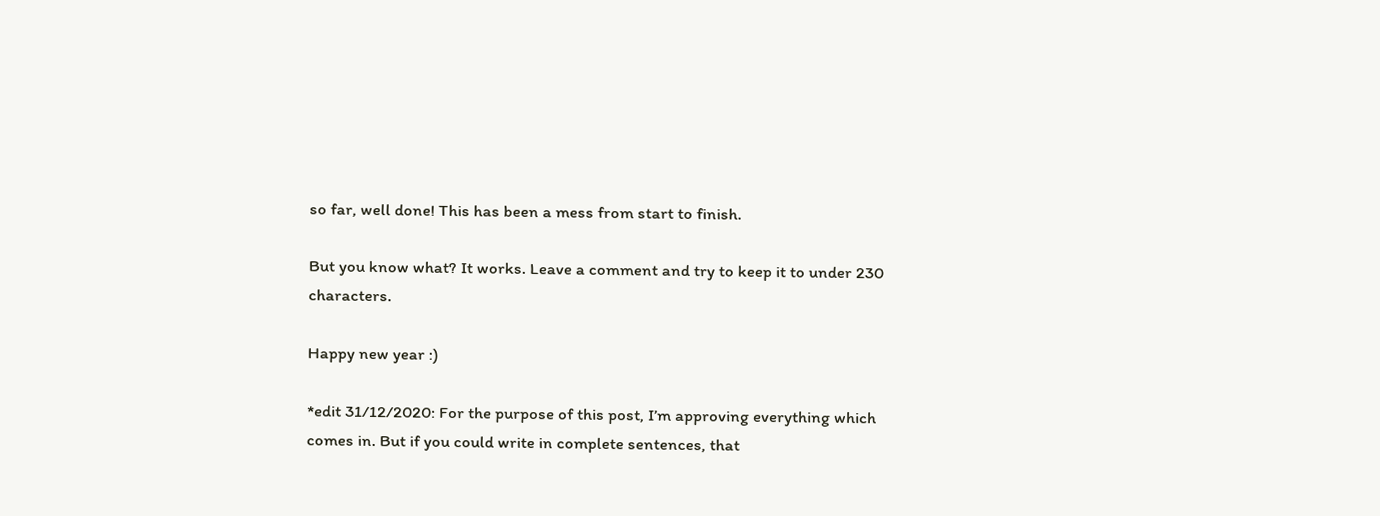so far, well done! This has been a mess from start to finish.

But you know what? It works. Leave a comment and try to keep it to under 230 characters.

Happy new year :)

*edit 31/12/2020: For the purpose of this post, I’m approving everything which comes in. But if you could write in complete sentences, that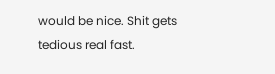would be nice. Shit gets tedious real fast.